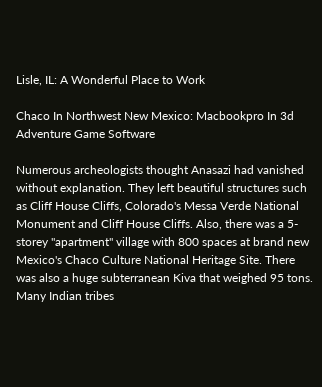Lisle, IL: A Wonderful Place to Work

Chaco In Northwest New Mexico: Macbookpro In 3d Adventure Game Software

Numerous archeologists thought Anasazi had vanished without explanation. They left beautiful structures such as Cliff House Cliffs, Colorado's Messa Verde National Monument and Cliff House Cliffs. Also, there was a 5-storey "apartment" village with 800 spaces at brand new Mexico's Chaco Culture National Heritage Site. There was also a huge subterranean Kiva that weighed 95 tons. Many Indian tribes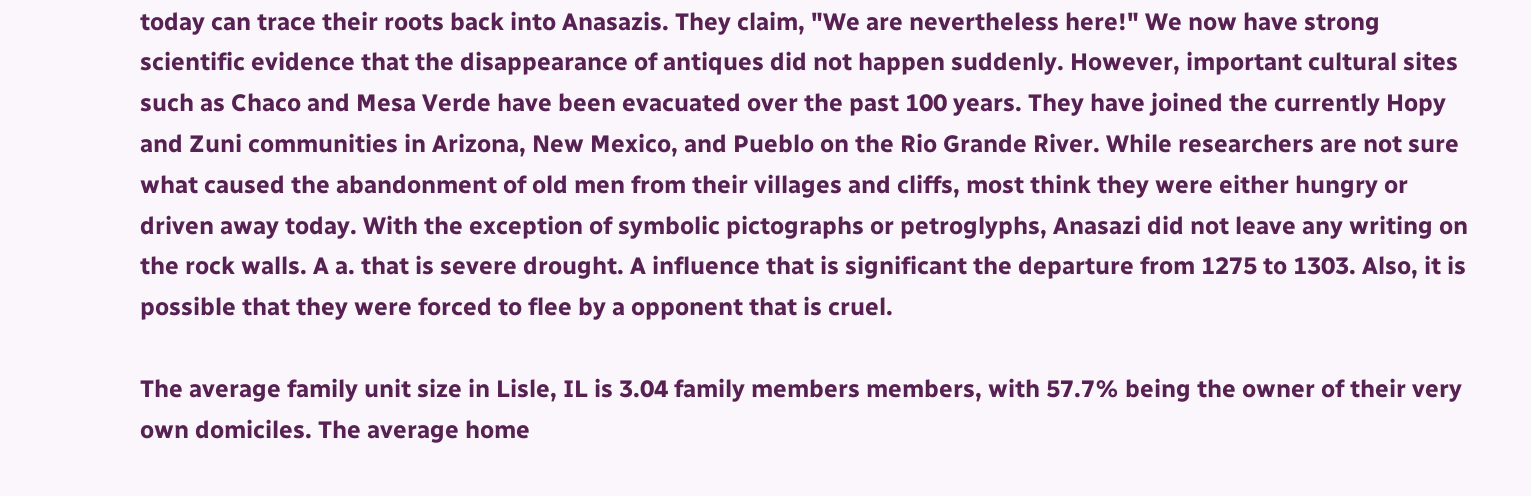today can trace their roots back into Anasazis. They claim, "We are nevertheless here!" We now have strong scientific evidence that the disappearance of antiques did not happen suddenly. However, important cultural sites such as Chaco and Mesa Verde have been evacuated over the past 100 years. They have joined the currently Hopy and Zuni communities in Arizona, New Mexico, and Pueblo on the Rio Grande River. While researchers are not sure what caused the abandonment of old men from their villages and cliffs, most think they were either hungry or driven away today. With the exception of symbolic pictographs or petroglyphs, Anasazi did not leave any writing on the rock walls. A a. that is severe drought. A influence that is significant the departure from 1275 to 1303. Also, it is possible that they were forced to flee by a opponent that is cruel.

The average family unit size in Lisle, IL is 3.04 family members members, with 57.7% being the owner of their very own domiciles. The average home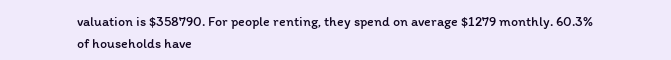valuation is $358790. For people renting, they spend on average $1279 monthly. 60.3% of households have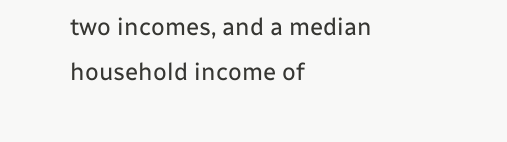two incomes, and a median household income of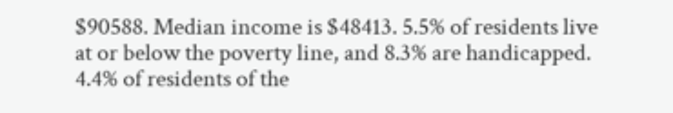$90588. Median income is $48413. 5.5% of residents live at or below the poverty line, and 8.3% are handicapped. 4.4% of residents of the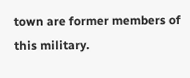town are former members of this military.